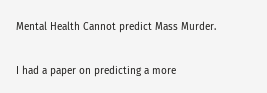Mental Health Cannot predict Mass Murder.

I had a paper on predicting a more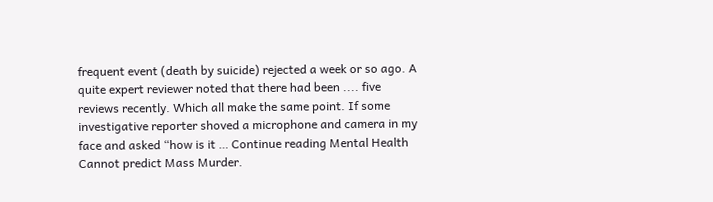frequent event (death by suicide) rejected a week or so ago. A quite expert reviewer noted that there had been .... five reviews recently. Which all make the same point. If some investigative reporter shoved a microphone and camera in my face and asked “how is it … Continue reading Mental Health Cannot predict Mass Murder.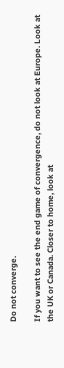Do not converge.

If you want to see the end game of convergence, do not look at Europe. Look at the UK or Canada. Closer to home, look at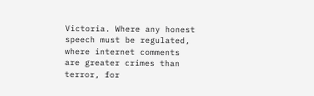Victoria. Where any honest speech must be regulated, where internet comments are greater crimes than terror, for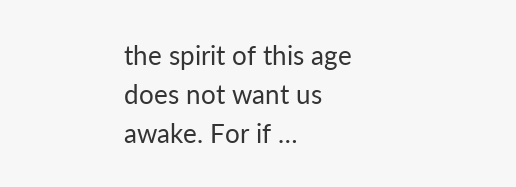the spirit of this age does not want us awake. For if …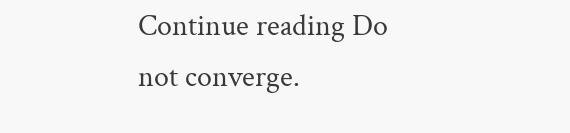Continue reading Do not converge.